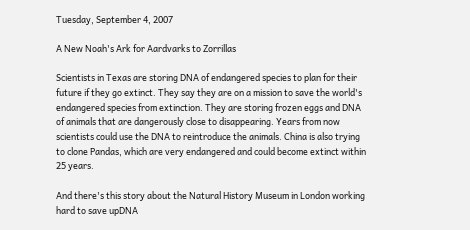Tuesday, September 4, 2007

A New Noah's Ark for Aardvarks to Zorrillas

Scientists in Texas are storing DNA of endangered species to plan for their future if they go extinct. They say they are on a mission to save the world's endangered species from extinction. They are storing frozen eggs and DNA of animals that are dangerously close to disappearing. Years from now scientists could use the DNA to reintroduce the animals. China is also trying to clone Pandas, which are very endangered and could become extinct within 25 years.

And there's this story about the Natural History Museum in London working hard to save upDNA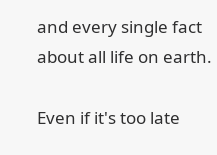and every single fact about all life on earth.

Even if it's too late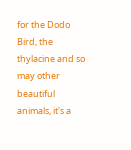for the Dodo Bird, the thylacine and so may other beautiful animals, it's a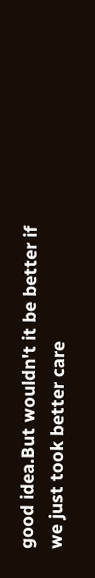good idea.But wouldn't it be better if we just took better care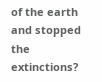of the earth and stopped the extinctions?